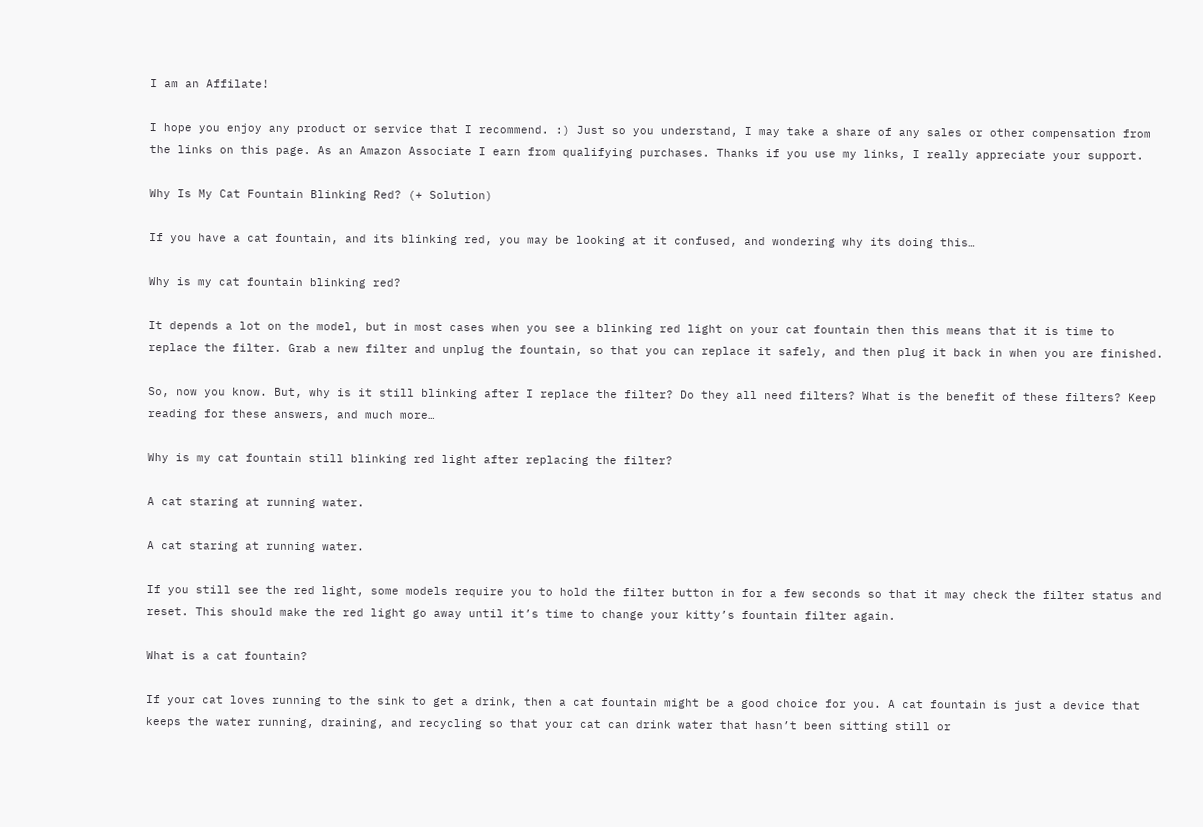I am an Affilate!

I hope you enjoy any product or service that I recommend. :) Just so you understand, I may take a share of any sales or other compensation from the links on this page. As an Amazon Associate I earn from qualifying purchases. Thanks if you use my links, I really appreciate your support.

Why Is My Cat Fountain Blinking Red? (+ Solution)

If you have a cat fountain, and its blinking red, you may be looking at it confused, and wondering why its doing this…

Why is my cat fountain blinking red?

It depends a lot on the model, but in most cases when you see a blinking red light on your cat fountain then this means that it is time to replace the filter. Grab a new filter and unplug the fountain, so that you can replace it safely, and then plug it back in when you are finished.

So, now you know. But, why is it still blinking after I replace the filter? Do they all need filters? What is the benefit of these filters? Keep reading for these answers, and much more…

Why is my cat fountain still blinking red light after replacing the filter?

A cat staring at running water.

A cat staring at running water.

If you still see the red light, some models require you to hold the filter button in for a few seconds so that it may check the filter status and reset. This should make the red light go away until it’s time to change your kitty’s fountain filter again.

What is a cat fountain?

If your cat loves running to the sink to get a drink, then a cat fountain might be a good choice for you. A cat fountain is just a device that keeps the water running, draining, and recycling so that your cat can drink water that hasn’t been sitting still or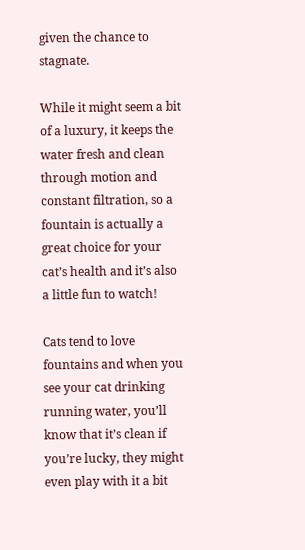given the chance to stagnate.

While it might seem a bit of a luxury, it keeps the water fresh and clean through motion and constant filtration, so a fountain is actually a great choice for your cat’s health and it’s also a little fun to watch!

Cats tend to love fountains and when you see your cat drinking running water, you’ll know that it’s clean if you’re lucky, they might even play with it a bit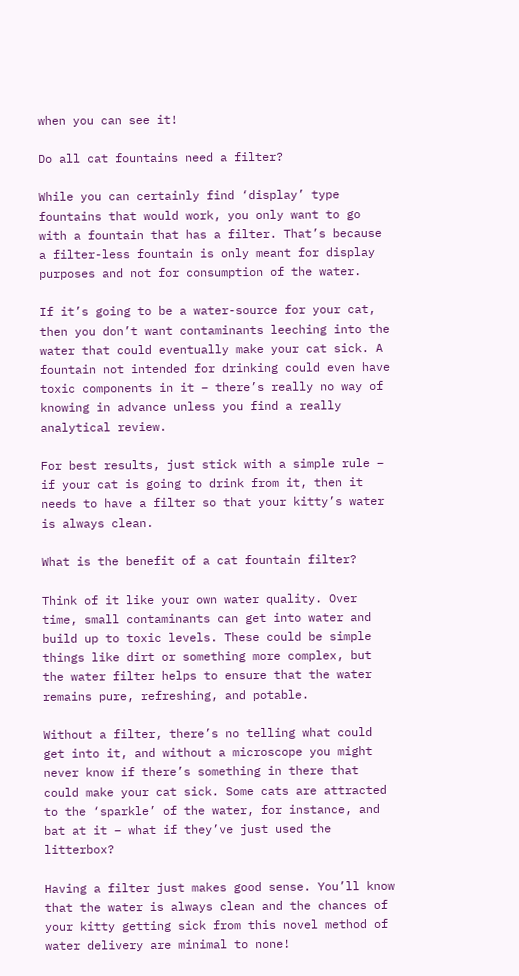when you can see it!

Do all cat fountains need a filter?

While you can certainly find ‘display’ type fountains that would work, you only want to go with a fountain that has a filter. That’s because a filter-less fountain is only meant for display purposes and not for consumption of the water.

If it’s going to be a water-source for your cat, then you don’t want contaminants leeching into the water that could eventually make your cat sick. A fountain not intended for drinking could even have toxic components in it – there’s really no way of knowing in advance unless you find a really analytical review.

For best results, just stick with a simple rule – if your cat is going to drink from it, then it needs to have a filter so that your kitty’s water is always clean.

What is the benefit of a cat fountain filter?

Think of it like your own water quality. Over time, small contaminants can get into water and build up to toxic levels. These could be simple things like dirt or something more complex, but the water filter helps to ensure that the water remains pure, refreshing, and potable.

Without a filter, there’s no telling what could get into it, and without a microscope you might never know if there’s something in there that could make your cat sick. Some cats are attracted to the ‘sparkle’ of the water, for instance, and bat at it – what if they’ve just used the litterbox?

Having a filter just makes good sense. You’ll know that the water is always clean and the chances of your kitty getting sick from this novel method of water delivery are minimal to none!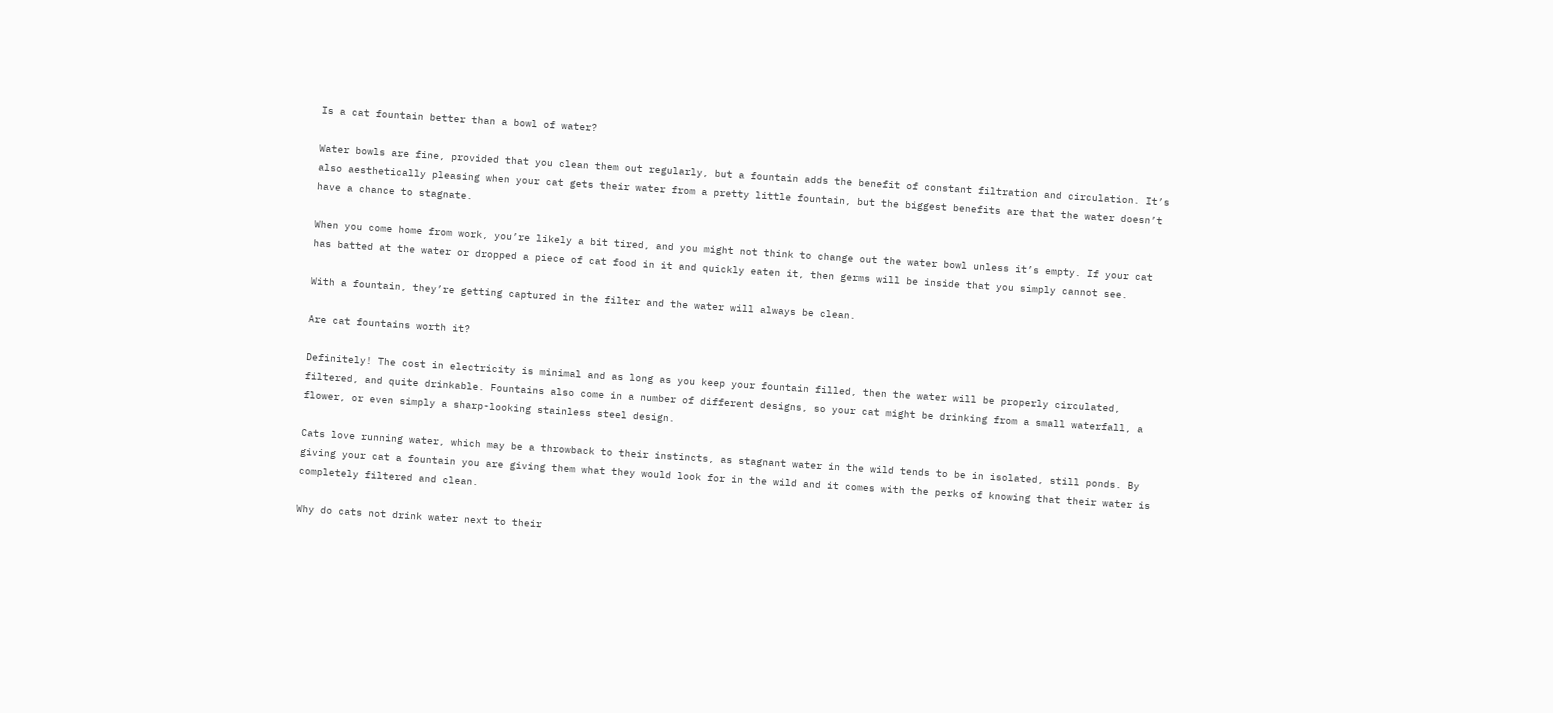Is a cat fountain better than a bowl of water?

Water bowls are fine, provided that you clean them out regularly, but a fountain adds the benefit of constant filtration and circulation. It’s also aesthetically pleasing when your cat gets their water from a pretty little fountain, but the biggest benefits are that the water doesn’t have a chance to stagnate.

When you come home from work, you’re likely a bit tired, and you might not think to change out the water bowl unless it’s empty. If your cat has batted at the water or dropped a piece of cat food in it and quickly eaten it, then germs will be inside that you simply cannot see.

With a fountain, they’re getting captured in the filter and the water will always be clean.

Are cat fountains worth it?

Definitely! The cost in electricity is minimal and as long as you keep your fountain filled, then the water will be properly circulated, filtered, and quite drinkable. Fountains also come in a number of different designs, so your cat might be drinking from a small waterfall, a flower, or even simply a sharp-looking stainless steel design.

Cats love running water, which may be a throwback to their instincts, as stagnant water in the wild tends to be in isolated, still ponds. By giving your cat a fountain you are giving them what they would look for in the wild and it comes with the perks of knowing that their water is completely filtered and clean.

Why do cats not drink water next to their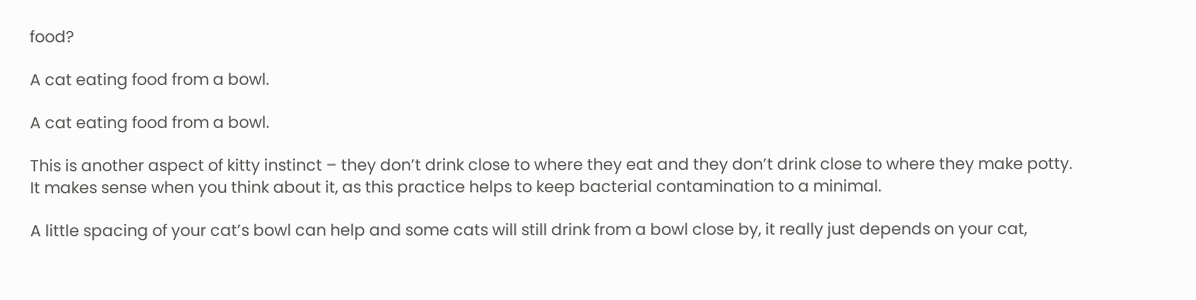food?

A cat eating food from a bowl.

A cat eating food from a bowl.

This is another aspect of kitty instinct – they don’t drink close to where they eat and they don’t drink close to where they make potty. It makes sense when you think about it, as this practice helps to keep bacterial contamination to a minimal.

A little spacing of your cat’s bowl can help and some cats will still drink from a bowl close by, it really just depends on your cat,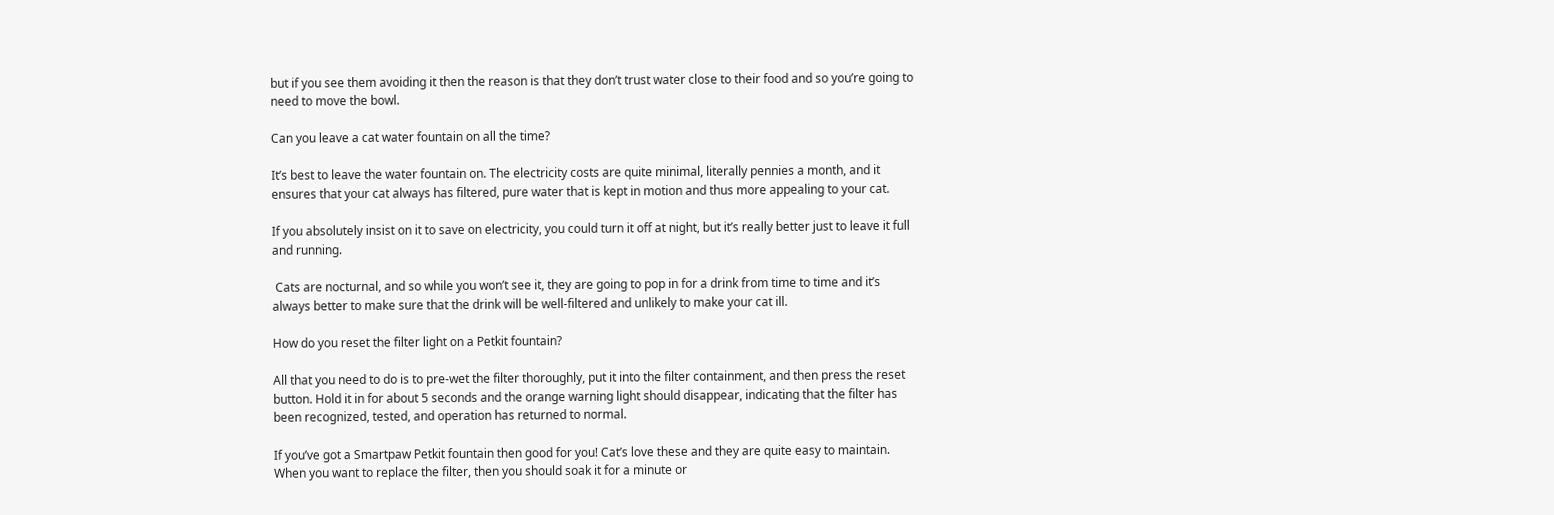but if you see them avoiding it then the reason is that they don’t trust water close to their food and so you’re going to need to move the bowl.

Can you leave a cat water fountain on all the time?

It’s best to leave the water fountain on. The electricity costs are quite minimal, literally pennies a month, and it ensures that your cat always has filtered, pure water that is kept in motion and thus more appealing to your cat.

If you absolutely insist on it to save on electricity, you could turn it off at night, but it’s really better just to leave it full and running.

 Cats are nocturnal, and so while you won’t see it, they are going to pop in for a drink from time to time and it’s always better to make sure that the drink will be well-filtered and unlikely to make your cat ill.

How do you reset the filter light on a Petkit fountain?

All that you need to do is to pre-wet the filter thoroughly, put it into the filter containment, and then press the reset button. Hold it in for about 5 seconds and the orange warning light should disappear, indicating that the filter has been recognized, tested, and operation has returned to normal.

If you’ve got a Smartpaw Petkit fountain then good for you! Cat’s love these and they are quite easy to maintain. When you want to replace the filter, then you should soak it for a minute or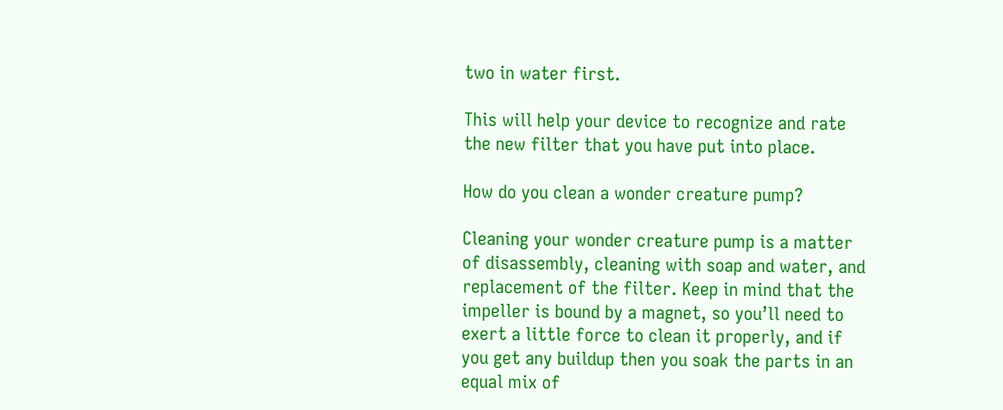two in water first.

This will help your device to recognize and rate the new filter that you have put into place.

How do you clean a wonder creature pump?

Cleaning your wonder creature pump is a matter of disassembly, cleaning with soap and water, and replacement of the filter. Keep in mind that the impeller is bound by a magnet, so you’ll need to exert a little force to clean it properly, and if you get any buildup then you soak the parts in an equal mix of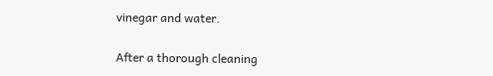vinegar and water.

After a thorough cleaning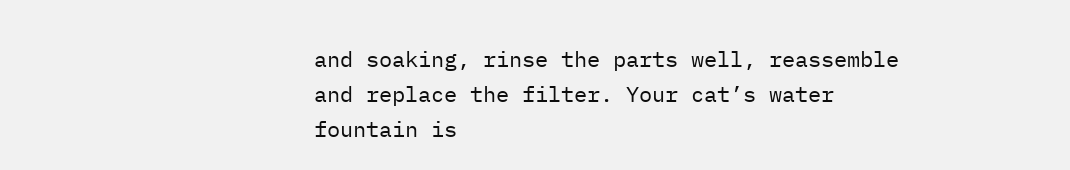and soaking, rinse the parts well, reassemble and replace the filter. Your cat’s water fountain is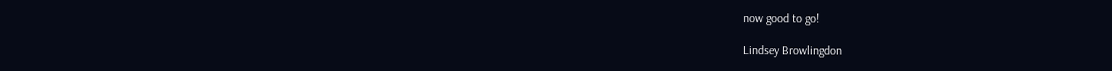now good to go!

Lindsey Browlingdon